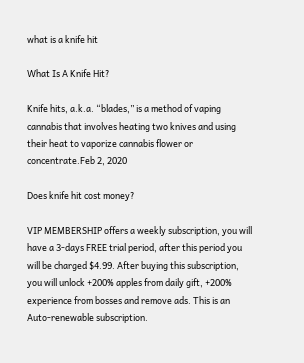what is a knife hit

What Is A Knife Hit?

Knife hits, a.k.a. “blades,” is a method of vaping cannabis that involves heating two knives and using their heat to vaporize cannabis flower or concentrate.Feb 2, 2020

Does knife hit cost money?

VIP MEMBERSHIP offers a weekly subscription, you will have a 3-days FREE trial period, after this period you will be charged $4.99. After buying this subscription, you will unlock +200% apples from daily gift, +200% experience from bosses and remove ads. This is an Auto-renewable subscription.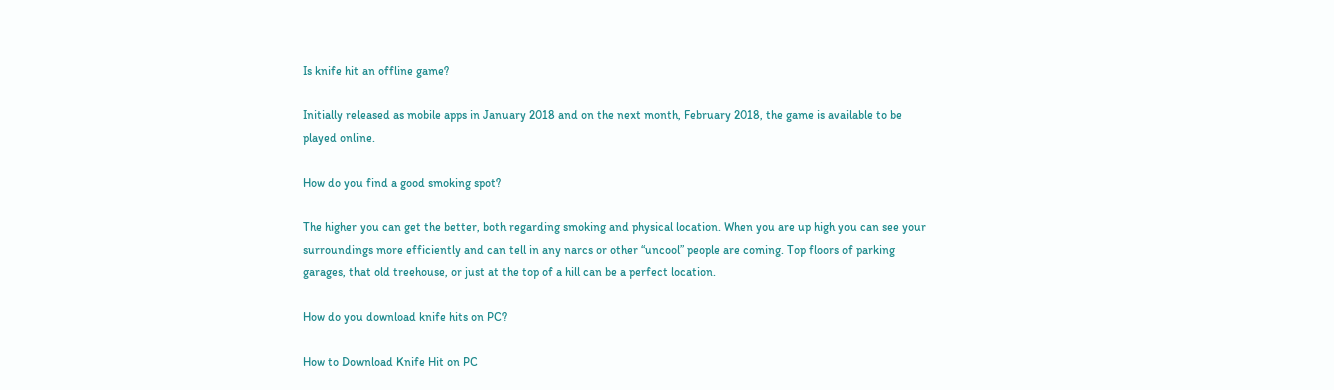Is knife hit an offline game?

Initially released as mobile apps in January 2018 and on the next month, February 2018, the game is available to be played online.

How do you find a good smoking spot?

The higher you can get the better, both regarding smoking and physical location. When you are up high you can see your surroundings more efficiently and can tell in any narcs or other “uncool” people are coming. Top floors of parking garages, that old treehouse, or just at the top of a hill can be a perfect location.

How do you download knife hits on PC?

How to Download Knife Hit on PC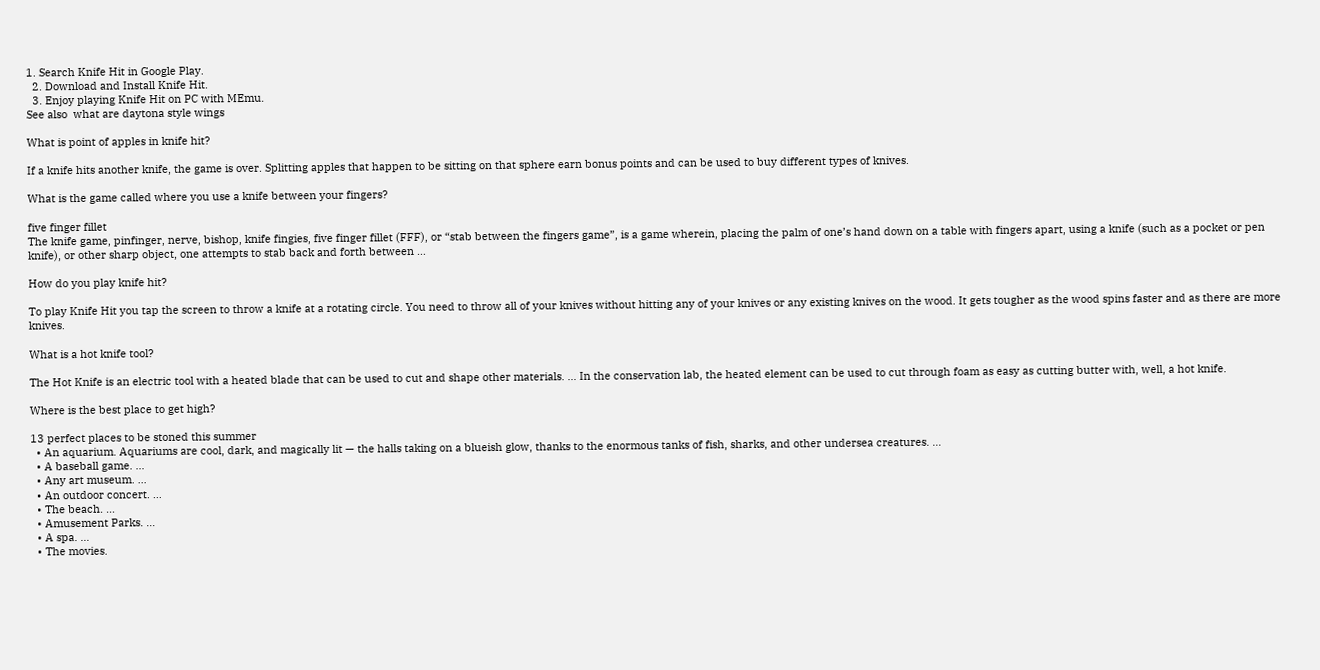1. Search Knife Hit in Google Play.
  2. Download and Install Knife Hit.
  3. Enjoy playing Knife Hit on PC with MEmu.
See also  what are daytona style wings

What is point of apples in knife hit?

If a knife hits another knife, the game is over. Splitting apples that happen to be sitting on that sphere earn bonus points and can be used to buy different types of knives.

What is the game called where you use a knife between your fingers?

five finger fillet
The knife game, pinfinger, nerve, bishop, knife fingies, five finger fillet (FFF), or “stab between the fingers game”, is a game wherein, placing the palm of one’s hand down on a table with fingers apart, using a knife (such as a pocket or pen knife), or other sharp object, one attempts to stab back and forth between …

How do you play knife hit?

To play Knife Hit you tap the screen to throw a knife at a rotating circle. You need to throw all of your knives without hitting any of your knives or any existing knives on the wood. It gets tougher as the wood spins faster and as there are more knives.

What is a hot knife tool?

The Hot Knife is an electric tool with a heated blade that can be used to cut and shape other materials. … In the conservation lab, the heated element can be used to cut through foam as easy as cutting butter with, well, a hot knife.

Where is the best place to get high?

13 perfect places to be stoned this summer
  • An aquarium. Aquariums are cool, dark, and magically lit — the halls taking on a blueish glow, thanks to the enormous tanks of fish, sharks, and other undersea creatures. …
  • A baseball game. …
  • Any art museum. …
  • An outdoor concert. …
  • The beach. …
  • Amusement Parks. …
  • A spa. …
  • The movies.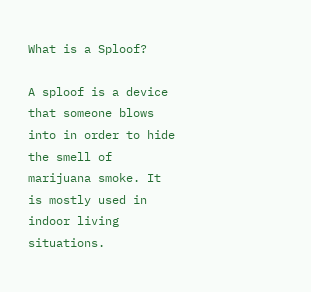What is a Sploof?

A sploof is a device that someone blows into in order to hide the smell of marijuana smoke. It is mostly used in indoor living situations.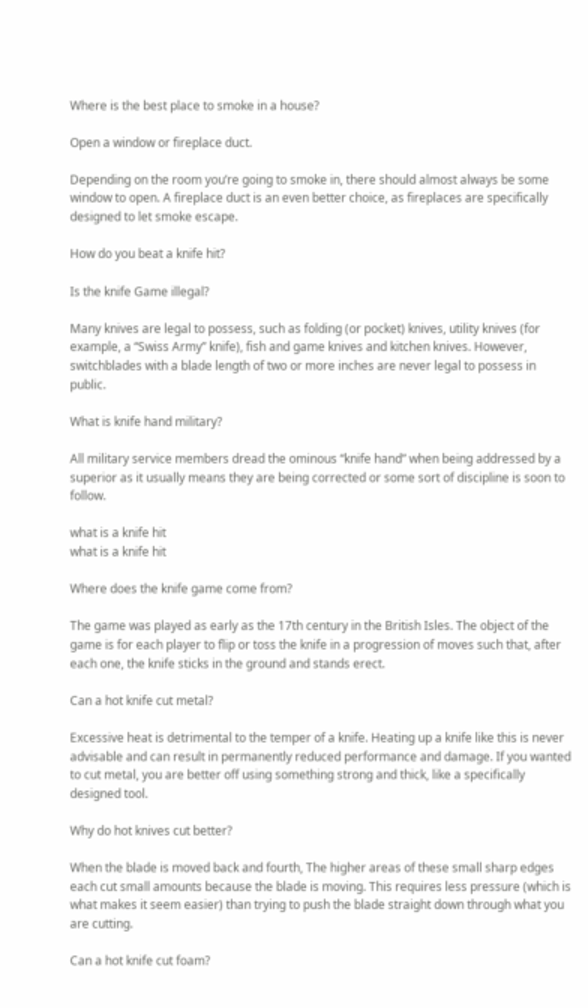Where is the best place to smoke in a house?

Open a window or fireplace duct.

Depending on the room you’re going to smoke in, there should almost always be some window to open. A fireplace duct is an even better choice, as fireplaces are specifically designed to let smoke escape.

How do you beat a knife hit?

Is the knife Game illegal?

Many knives are legal to possess, such as folding (or pocket) knives, utility knives (for example, a “Swiss Army” knife), fish and game knives and kitchen knives. However, switchblades with a blade length of two or more inches are never legal to possess in public.

What is knife hand military?

All military service members dread the ominous “knife hand” when being addressed by a superior as it usually means they are being corrected or some sort of discipline is soon to follow.

what is a knife hit
what is a knife hit

Where does the knife game come from?

The game was played as early as the 17th century in the British Isles. The object of the game is for each player to flip or toss the knife in a progression of moves such that, after each one, the knife sticks in the ground and stands erect.

Can a hot knife cut metal?

Excessive heat is detrimental to the temper of a knife. Heating up a knife like this is never advisable and can result in permanently reduced performance and damage. If you wanted to cut metal, you are better off using something strong and thick, like a specifically designed tool.

Why do hot knives cut better?

When the blade is moved back and fourth, The higher areas of these small sharp edges each cut small amounts because the blade is moving. This requires less pressure (which is what makes it seem easier) than trying to push the blade straight down through what you are cutting.

Can a hot knife cut foam?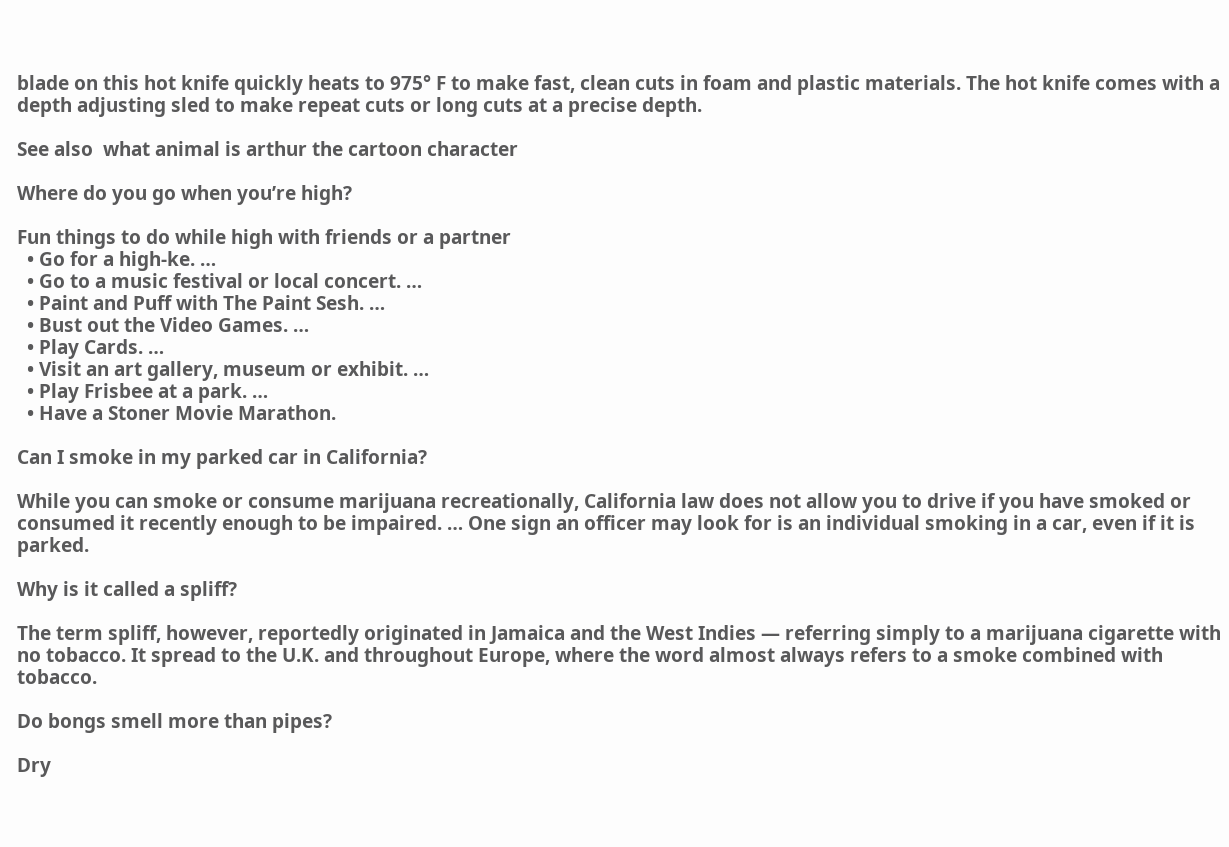blade on this hot knife quickly heats to 975° F to make fast, clean cuts in foam and plastic materials. The hot knife comes with a depth adjusting sled to make repeat cuts or long cuts at a precise depth.

See also  what animal is arthur the cartoon character

Where do you go when you’re high?

Fun things to do while high with friends or a partner
  • Go for a high-ke. …
  • Go to a music festival or local concert. …
  • Paint and Puff with The Paint Sesh. …
  • Bust out the Video Games. …
  • Play Cards. …
  • Visit an art gallery, museum or exhibit. …
  • Play Frisbee at a park. …
  • Have a Stoner Movie Marathon.

Can I smoke in my parked car in California?

While you can smoke or consume marijuana recreationally, California law does not allow you to drive if you have smoked or consumed it recently enough to be impaired. … One sign an officer may look for is an individual smoking in a car, even if it is parked.

Why is it called a spliff?

The term spliff, however, reportedly originated in Jamaica and the West Indies — referring simply to a marijuana cigarette with no tobacco. It spread to the U.K. and throughout Europe, where the word almost always refers to a smoke combined with tobacco.

Do bongs smell more than pipes?

Dry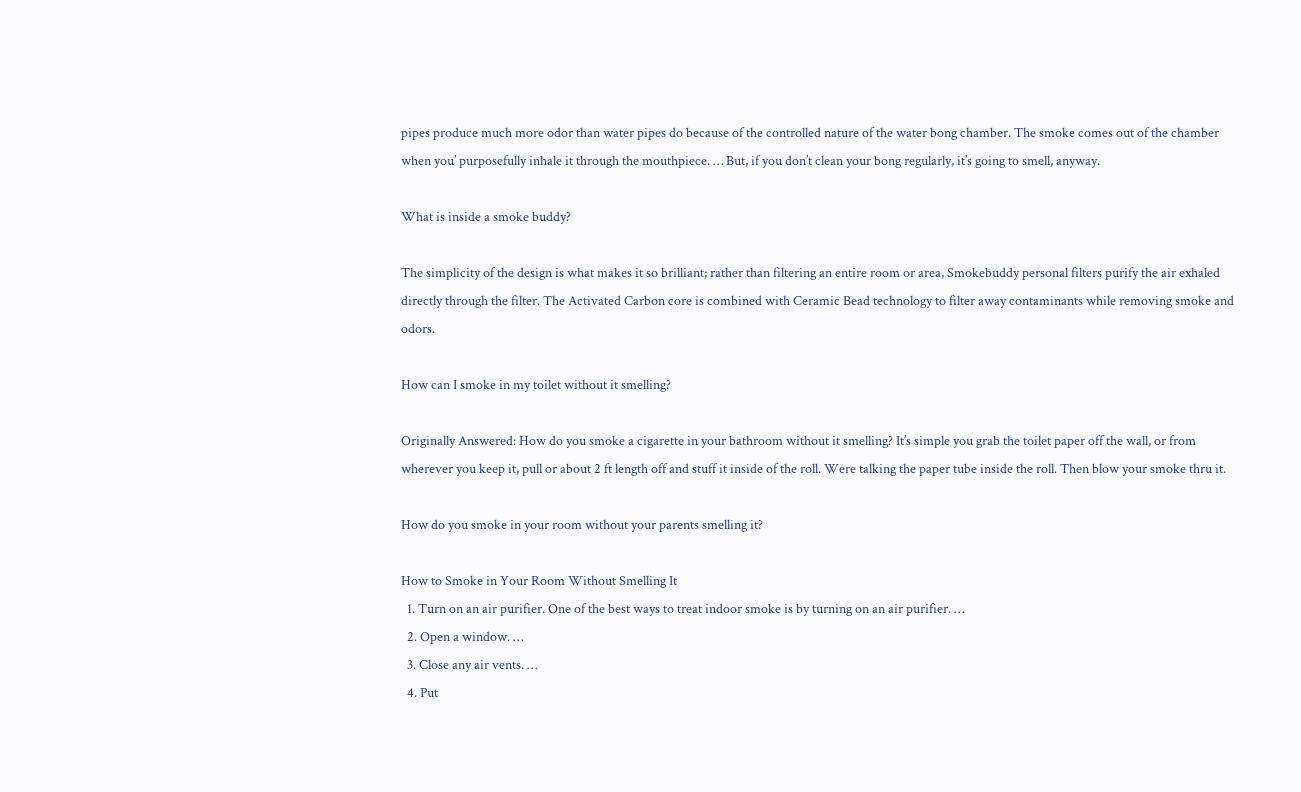pipes produce much more odor than water pipes do because of the controlled nature of the water bong chamber. The smoke comes out of the chamber when you’ purposefully inhale it through the mouthpiece. … But, if you don’t clean your bong regularly, it’s going to smell, anyway.

What is inside a smoke buddy?

The simplicity of the design is what makes it so brilliant; rather than filtering an entire room or area, Smokebuddy personal filters purify the air exhaled directly through the filter. The Activated Carbon core is combined with Ceramic Bead technology to filter away contaminants while removing smoke and odors.

How can I smoke in my toilet without it smelling?

Originally Answered: How do you smoke a cigarette in your bathroom without it smelling? It’s simple you grab the toilet paper off the wall, or from wherever you keep it, pull or about 2 ft length off and stuff it inside of the roll. Were talking the paper tube inside the roll. Then blow your smoke thru it.

How do you smoke in your room without your parents smelling it?

How to Smoke in Your Room Without Smelling It
  1. Turn on an air purifier. One of the best ways to treat indoor smoke is by turning on an air purifier. …
  2. Open a window. …
  3. Close any air vents. …
  4. Put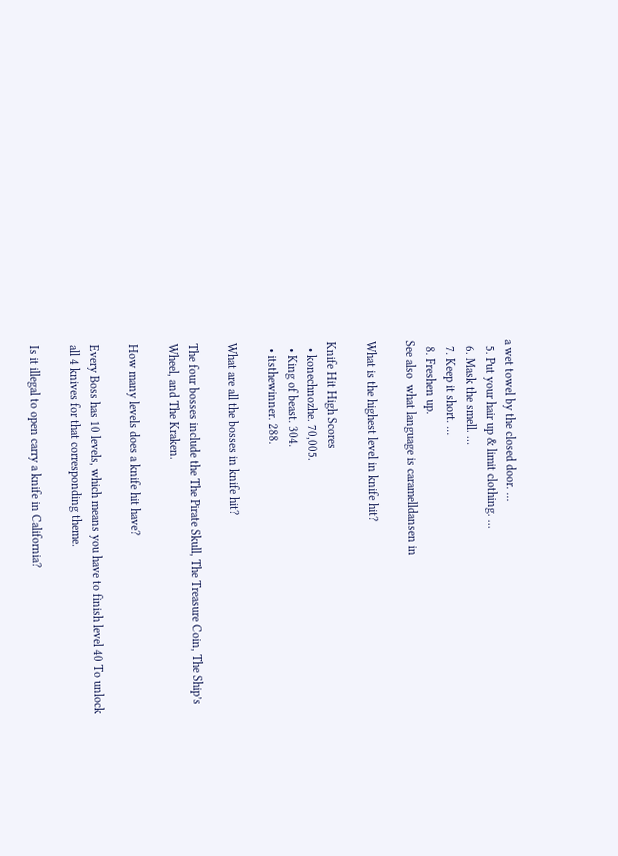a wet towel by the closed door. …
  5. Put your hair up & limit clothing. …
  6. Mask the smell. …
  7. Keep it short. …
  8. Freshen up.
See also  what language is caramelldansen in

What is the highest level in knife hit?

Knife Hit High Scores
  • konechnozhe. 70,005.
  • King of beast. 304.
  • itsthewinner. 288.

What are all the bosses in knife hit?

The four bosses include the The Pirate Skull, The Treasure Coin, The Ship’s Wheel, and The Kraken.

How many levels does a knife hit have?

Every Boss has 10 levels, which means you have to finish level 40 To unlock all 4 knives for that corresponding theme.

Is it illegal to open carry a knife in California?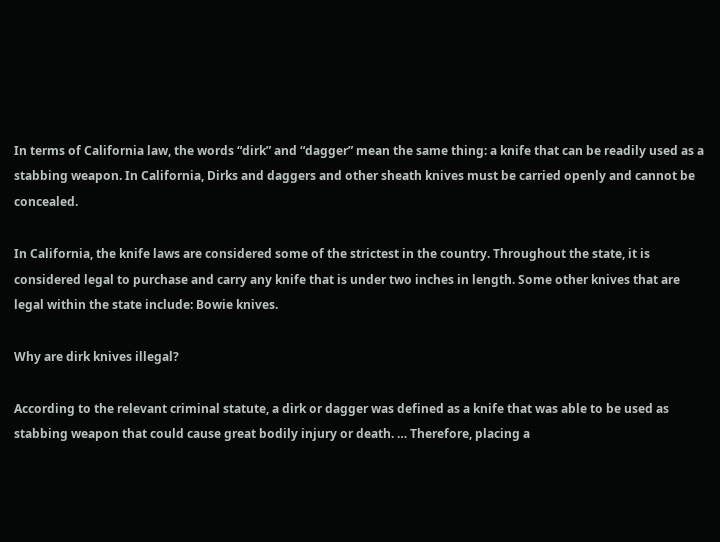In terms of California law, the words “dirk” and “dagger” mean the same thing: a knife that can be readily used as a stabbing weapon. In California, Dirks and daggers and other sheath knives must be carried openly and cannot be concealed.

In California, the knife laws are considered some of the strictest in the country. Throughout the state, it is considered legal to purchase and carry any knife that is under two inches in length. Some other knives that are legal within the state include: Bowie knives.

Why are dirk knives illegal?

According to the relevant criminal statute, a dirk or dagger was defined as a knife that was able to be used as stabbing weapon that could cause great bodily injury or death. … Therefore, placing a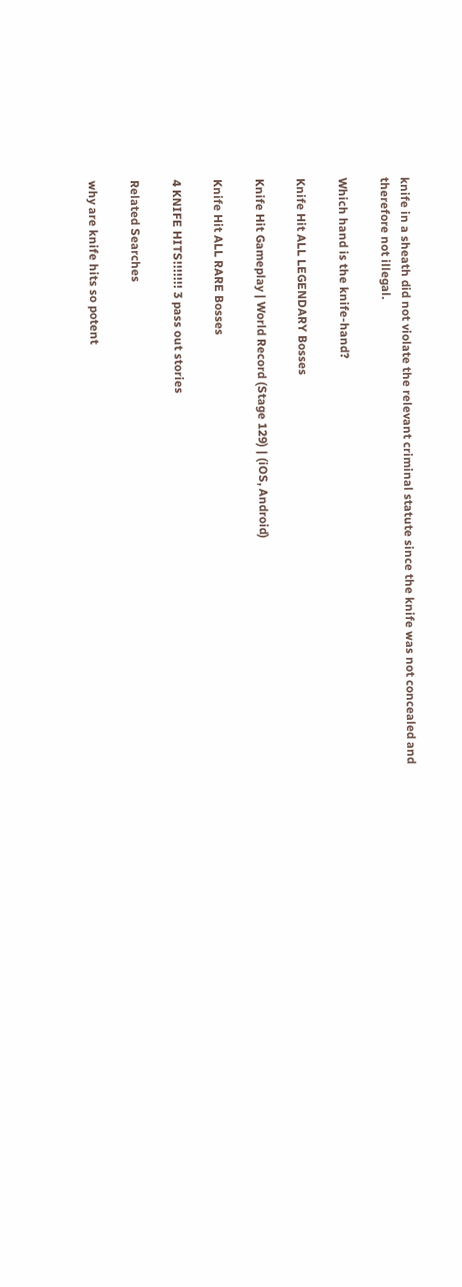knife in a sheath did not violate the relevant criminal statute since the knife was not concealed and therefore not illegal.

Which hand is the knife-hand?

Knife Hit ALL LEGENDARY Bosses

Knife Hit Gameplay | World Record (Stage 129) | (iOS, Android)

Knife Hit ALL RARE Bosses

4 KNIFE HITS!!!!!!! 3 pass out stories

Related Searches

why are knife hits so potent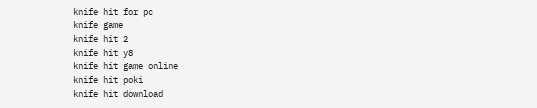knife hit for pc
knife game
knife hit 2
knife hit y8
knife hit game online
knife hit poki
knife hit download